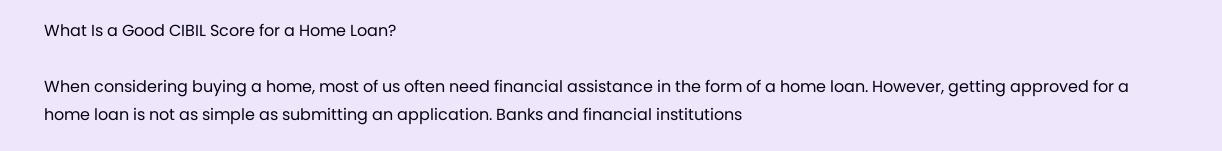What Is a Good CIBIL Score for a Home Loan?

When considering buying a home, most of us often need financial assistance in the form of a home loan. However, getting approved for a home loan is not as simple as submitting an application. Banks and financial institutions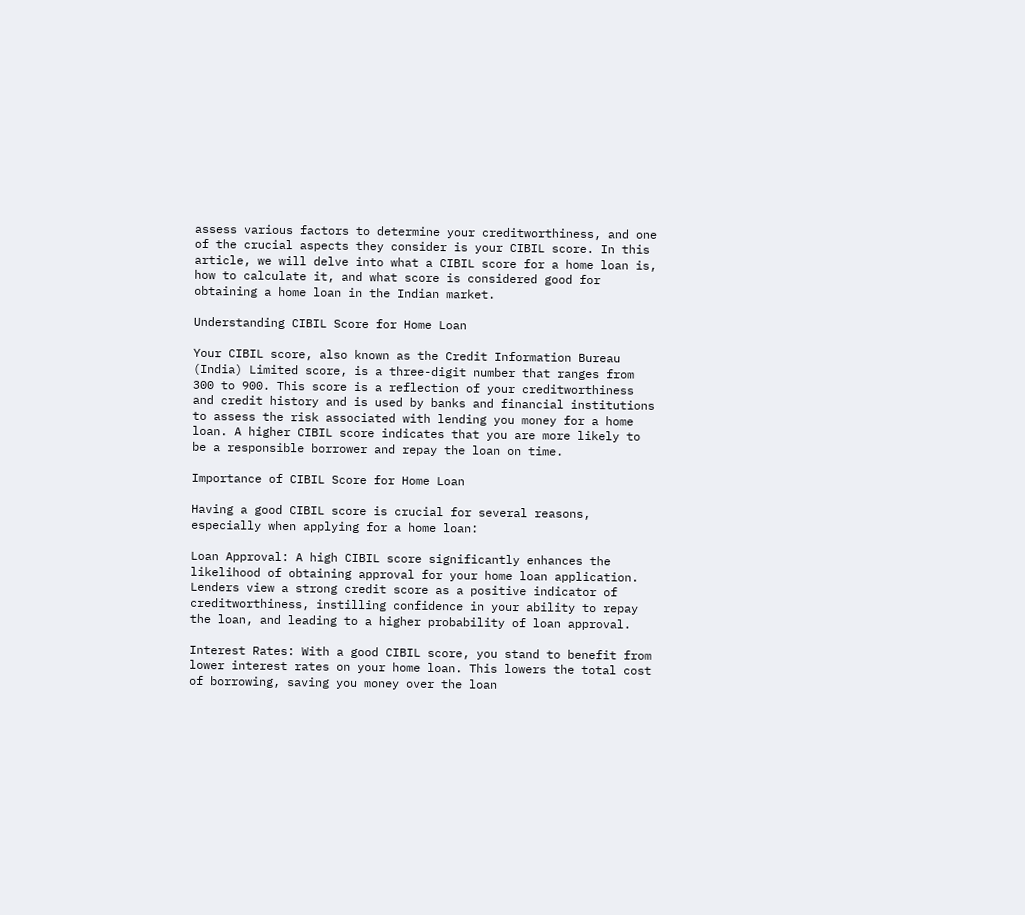assess various factors to determine your creditworthiness, and one of the crucial aspects they consider is your CIBIL score. In this article, we will delve into what a CIBIL score for a home loan is, how to calculate it, and what score is considered good for obtaining a home loan in the Indian market.

Understanding CIBIL Score for Home Loan

Your CIBIL score, also known as the Credit Information Bureau (India) Limited score, is a three-digit number that ranges from 300 to 900. This score is a reflection of your creditworthiness and credit history and is used by banks and financial institutions to assess the risk associated with lending you money for a home loan. A higher CIBIL score indicates that you are more likely to be a responsible borrower and repay the loan on time.

Importance of CIBIL Score for Home Loan

Having a good CIBIL score is crucial for several reasons, especially when applying for a home loan:

Loan Approval: A high CIBIL score significantly enhances the likelihood of obtaining approval for your home loan application. Lenders view a strong credit score as a positive indicator of creditworthiness, instilling confidence in your ability to repay the loan, and leading to a higher probability of loan approval.

Interest Rates: With a good CIBIL score, you stand to benefit from lower interest rates on your home loan. This lowers the total cost of borrowing, saving you money over the loan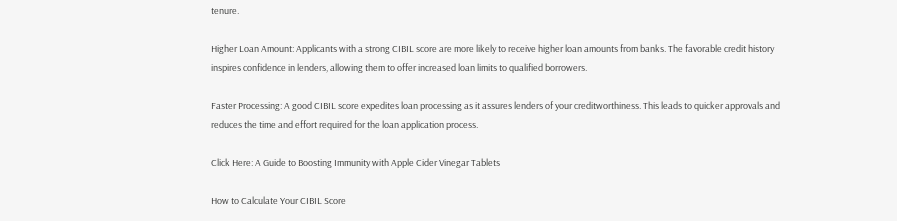tenure.

Higher Loan Amount: Applicants with a strong CIBIL score are more likely to receive higher loan amounts from banks. The favorable credit history inspires confidence in lenders, allowing them to offer increased loan limits to qualified borrowers.

Faster Processing: A good CIBIL score expedites loan processing as it assures lenders of your creditworthiness. This leads to quicker approvals and reduces the time and effort required for the loan application process.

Click Here: A Guide to Boosting Immunity with Apple Cider Vinegar Tablets

How to Calculate Your CIBIL Score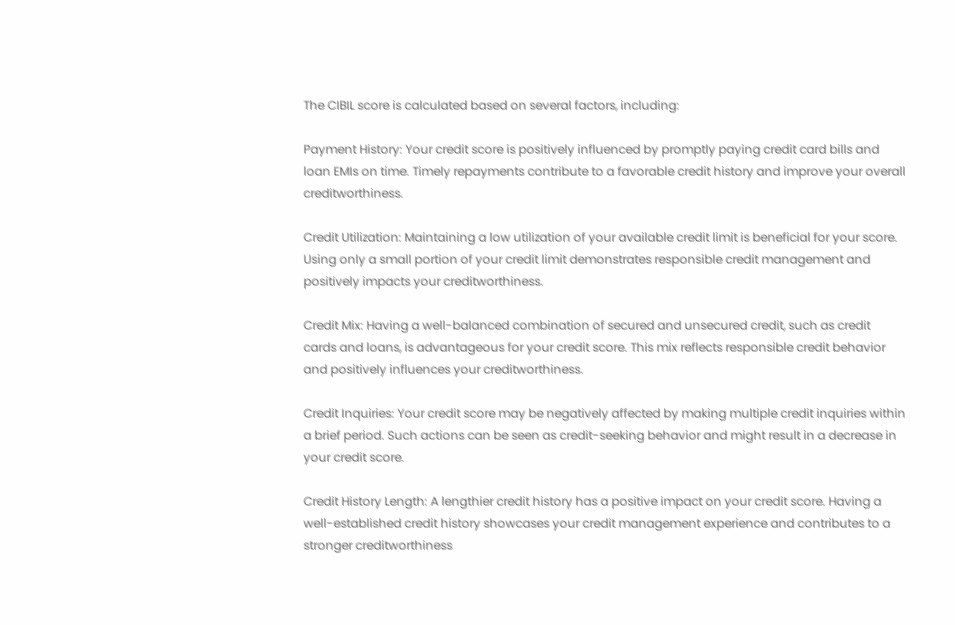The CIBIL score is calculated based on several factors, including:

Payment History: Your credit score is positively influenced by promptly paying credit card bills and loan EMIs on time. Timely repayments contribute to a favorable credit history and improve your overall creditworthiness.

Credit Utilization: Maintaining a low utilization of your available credit limit is beneficial for your score. Using only a small portion of your credit limit demonstrates responsible credit management and positively impacts your creditworthiness.

Credit Mix: Having a well-balanced combination of secured and unsecured credit, such as credit cards and loans, is advantageous for your credit score. This mix reflects responsible credit behavior and positively influences your creditworthiness.

Credit Inquiries: Your credit score may be negatively affected by making multiple credit inquiries within a brief period. Such actions can be seen as credit-seeking behavior and might result in a decrease in your credit score.

Credit History Length: A lengthier credit history has a positive impact on your credit score. Having a well-established credit history showcases your credit management experience and contributes to a stronger creditworthiness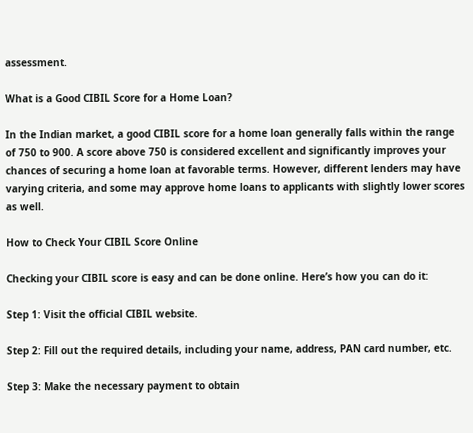assessment.

What is a Good CIBIL Score for a Home Loan?

In the Indian market, a good CIBIL score for a home loan generally falls within the range of 750 to 900. A score above 750 is considered excellent and significantly improves your chances of securing a home loan at favorable terms. However, different lenders may have varying criteria, and some may approve home loans to applicants with slightly lower scores as well.

How to Check Your CIBIL Score Online

Checking your CIBIL score is easy and can be done online. Here’s how you can do it:

Step 1: Visit the official CIBIL website.

Step 2: Fill out the required details, including your name, address, PAN card number, etc.

Step 3: Make the necessary payment to obtain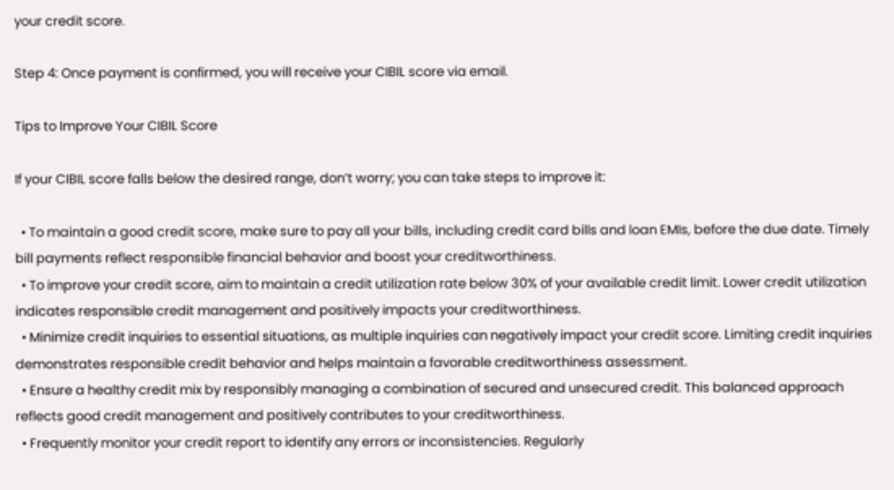your credit score.

Step 4: Once payment is confirmed, you will receive your CIBIL score via email.

Tips to Improve Your CIBIL Score

If your CIBIL score falls below the desired range, don’t worry; you can take steps to improve it:

  • To maintain a good credit score, make sure to pay all your bills, including credit card bills and loan EMIs, before the due date. Timely bill payments reflect responsible financial behavior and boost your creditworthiness.
  • To improve your credit score, aim to maintain a credit utilization rate below 30% of your available credit limit. Lower credit utilization indicates responsible credit management and positively impacts your creditworthiness.
  • Minimize credit inquiries to essential situations, as multiple inquiries can negatively impact your credit score. Limiting credit inquiries demonstrates responsible credit behavior and helps maintain a favorable creditworthiness assessment.
  • Ensure a healthy credit mix by responsibly managing a combination of secured and unsecured credit. This balanced approach reflects good credit management and positively contributes to your creditworthiness.
  • Frequently monitor your credit report to identify any errors or inconsistencies. Regularly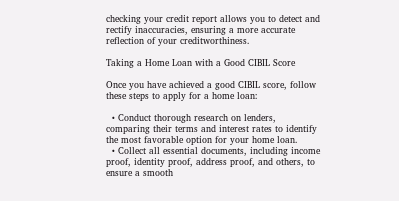checking your credit report allows you to detect and rectify inaccuracies, ensuring a more accurate reflection of your creditworthiness.

Taking a Home Loan with a Good CIBIL Score

Once you have achieved a good CIBIL score, follow these steps to apply for a home loan:

  • Conduct thorough research on lenders, comparing their terms and interest rates to identify the most favorable option for your home loan.
  • Collect all essential documents, including income proof, identity proof, address proof, and others, to ensure a smooth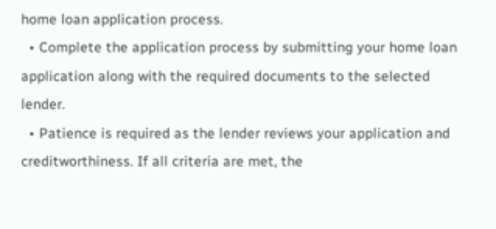home loan application process.
  • Complete the application process by submitting your home loan application along with the required documents to the selected lender.
  • Patience is required as the lender reviews your application and creditworthiness. If all criteria are met, the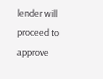lender will proceed to approve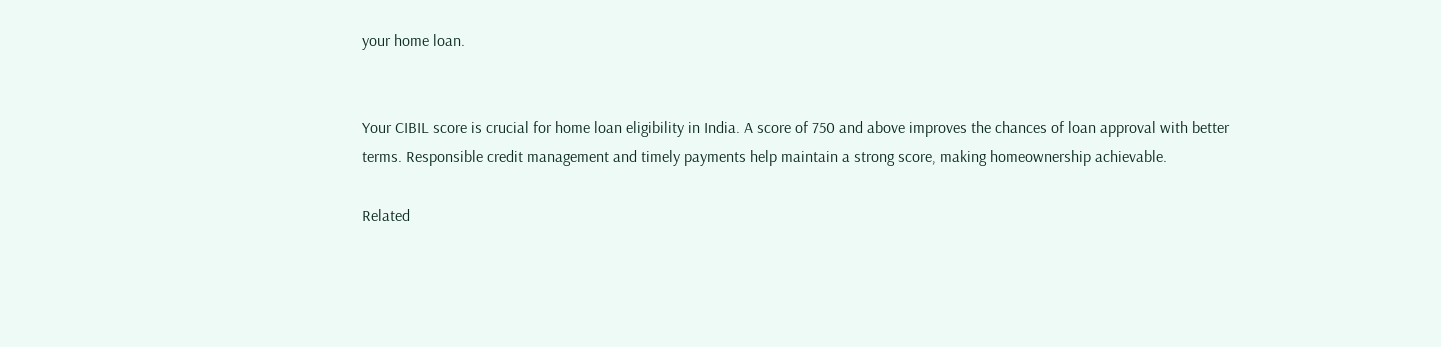your home loan.


Your CIBIL score is crucial for home loan eligibility in India. A score of 750 and above improves the chances of loan approval with better terms. Responsible credit management and timely payments help maintain a strong score, making homeownership achievable.

Related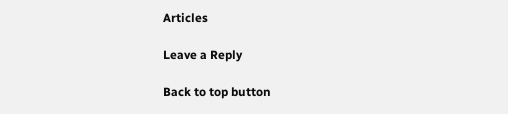Articles

Leave a Reply

Back to top button